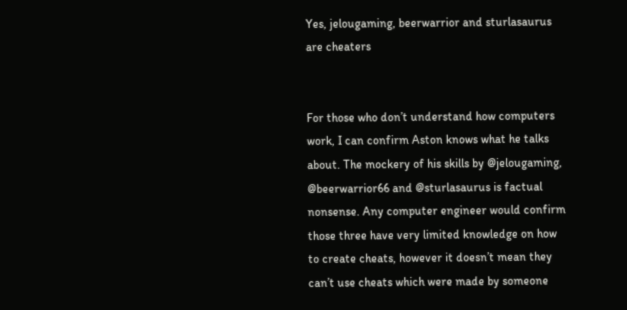Yes, jelougaming, beerwarrior and sturlasaurus are cheaters


For those who don’t understand how computers work, I can confirm Aston knows what he talks about. The mockery of his skills by @jelougaming, @beerwarrior66 and @sturlasaurus is factual nonsense. Any computer engineer would confirm those three have very limited knowledge on how to create cheats, however it doesn’t mean they can’t use cheats which were made by someone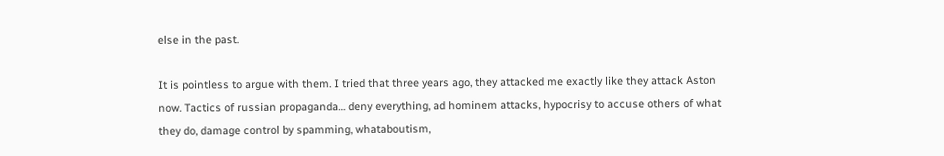else in the past.

It is pointless to argue with them. I tried that three years ago, they attacked me exactly like they attack Aston now. Tactics of russian propaganda… deny everything, ad hominem attacks, hypocrisy to accuse others of what they do, damage control by spamming, whataboutism,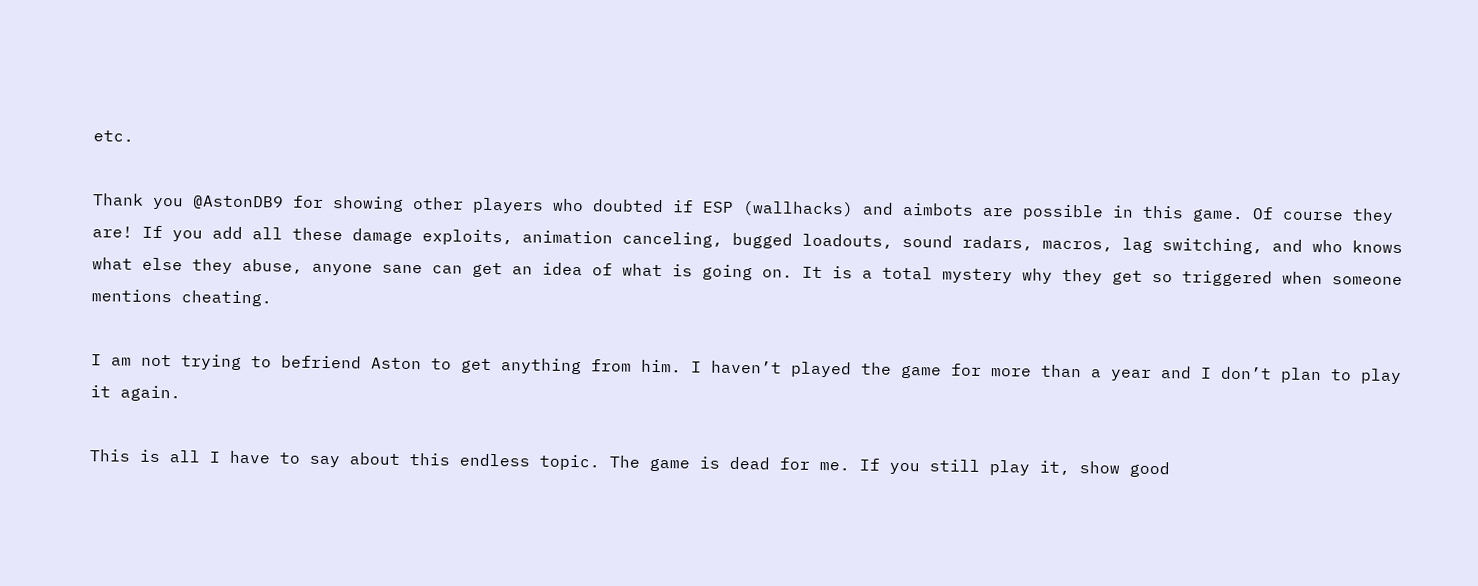etc.

Thank you @AstonDB9 for showing other players who doubted if ESP (wallhacks) and aimbots are possible in this game. Of course they are! If you add all these damage exploits, animation canceling, bugged loadouts, sound radars, macros, lag switching, and who knows what else they abuse, anyone sane can get an idea of what is going on. It is a total mystery why they get so triggered when someone mentions cheating.

I am not trying to befriend Aston to get anything from him. I haven’t played the game for more than a year and I don’t plan to play it again.

This is all I have to say about this endless topic. The game is dead for me. If you still play it, show good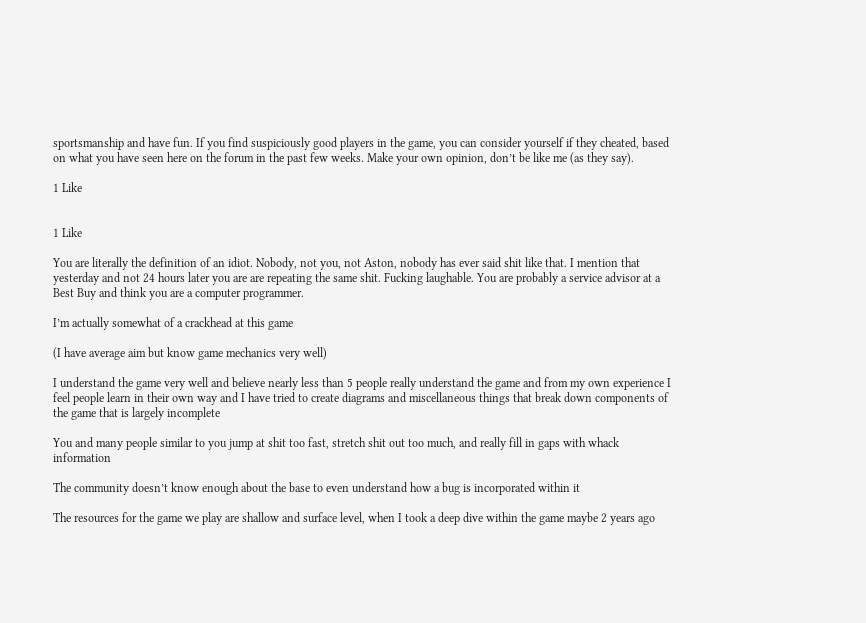sportsmanship and have fun. If you find suspiciously good players in the game, you can consider yourself if they cheated, based on what you have seen here on the forum in the past few weeks. Make your own opinion, don’t be like me (as they say).

1 Like


1 Like

You are literally the definition of an idiot. Nobody, not you, not Aston, nobody has ever said shit like that. I mention that yesterday and not 24 hours later you are are repeating the same shit. Fucking laughable. You are probably a service advisor at a Best Buy and think you are a computer programmer.

I’m actually somewhat of a crackhead at this game

(I have average aim but know game mechanics very well)

I understand the game very well and believe nearly less than 5 people really understand the game and from my own experience I feel people learn in their own way and I have tried to create diagrams and miscellaneous things that break down components of the game that is largely incomplete

You and many people similar to you jump at shit too fast, stretch shit out too much, and really fill in gaps with whack information

The community doesn’t know enough about the base to even understand how a bug is incorporated within it

The resources for the game we play are shallow and surface level, when I took a deep dive within the game maybe 2 years ago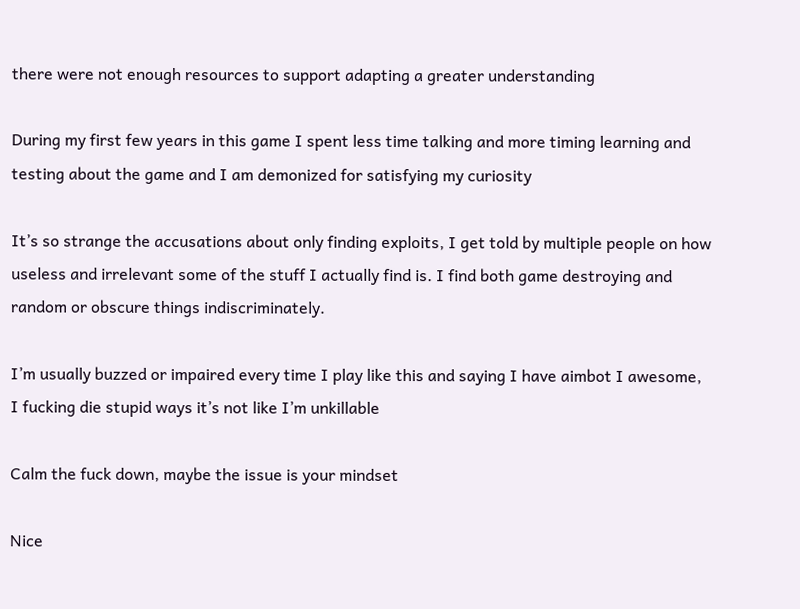there were not enough resources to support adapting a greater understanding

During my first few years in this game I spent less time talking and more timing learning and testing about the game and I am demonized for satisfying my curiosity

It’s so strange the accusations about only finding exploits, I get told by multiple people on how useless and irrelevant some of the stuff I actually find is. I find both game destroying and random or obscure things indiscriminately.

I’m usually buzzed or impaired every time I play like this and saying I have aimbot I awesome, I fucking die stupid ways it’s not like I’m unkillable

Calm the fuck down, maybe the issue is your mindset

Nice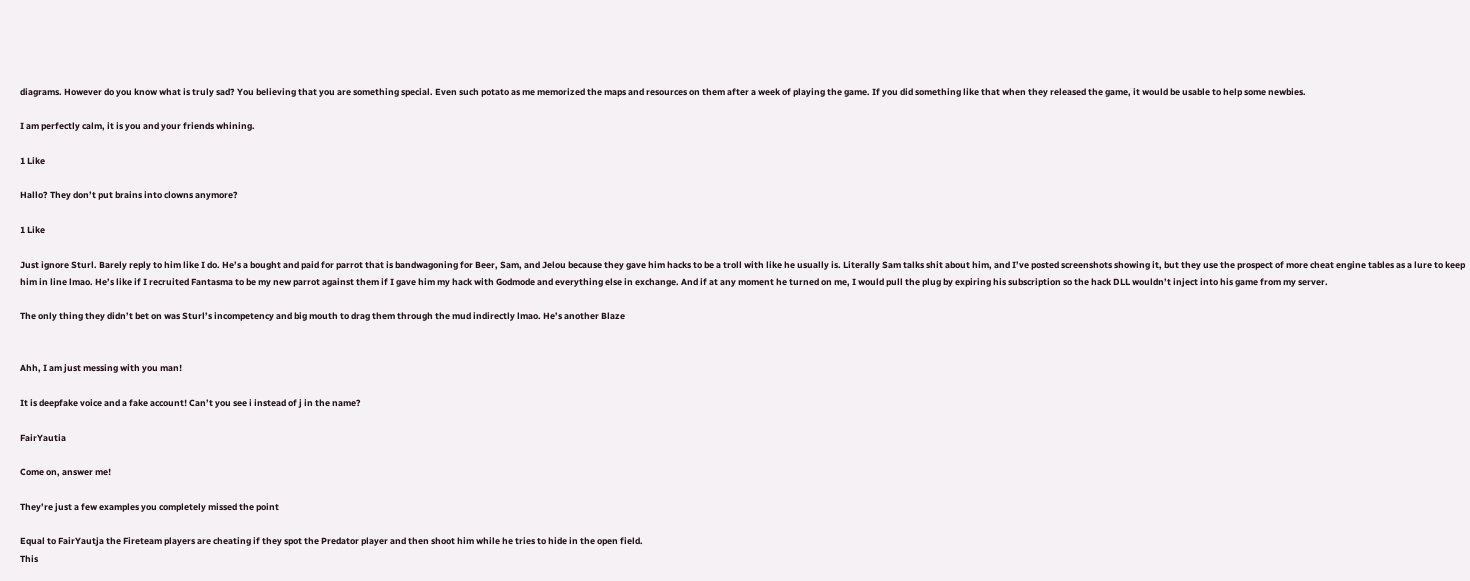diagrams. However do you know what is truly sad? You believing that you are something special. Even such potato as me memorized the maps and resources on them after a week of playing the game. If you did something like that when they released the game, it would be usable to help some newbies.

I am perfectly calm, it is you and your friends whining.

1 Like

Hallo? They don’t put brains into clowns anymore?

1 Like

Just ignore Sturl. Barely reply to him like I do. He’s a bought and paid for parrot that is bandwagoning for Beer, Sam, and Jelou because they gave him hacks to be a troll with like he usually is. Literally Sam talks shit about him, and I’ve posted screenshots showing it, but they use the prospect of more cheat engine tables as a lure to keep him in line lmao. He’s like if I recruited Fantasma to be my new parrot against them if I gave him my hack with Godmode and everything else in exchange. And if at any moment he turned on me, I would pull the plug by expiring his subscription so the hack DLL wouldn’t inject into his game from my server.

The only thing they didn’t bet on was Sturl’s incompetency and big mouth to drag them through the mud indirectly lmao. He’s another Blaze


Ahh, I am just messing with you man!

It is deepfake voice and a fake account! Can’t you see i instead of j in the name?

FairYautia

Come on, answer me!

They’re just a few examples you completely missed the point

Equal to FairYautja the Fireteam players are cheating if they spot the Predator player and then shoot him while he tries to hide in the open field.
This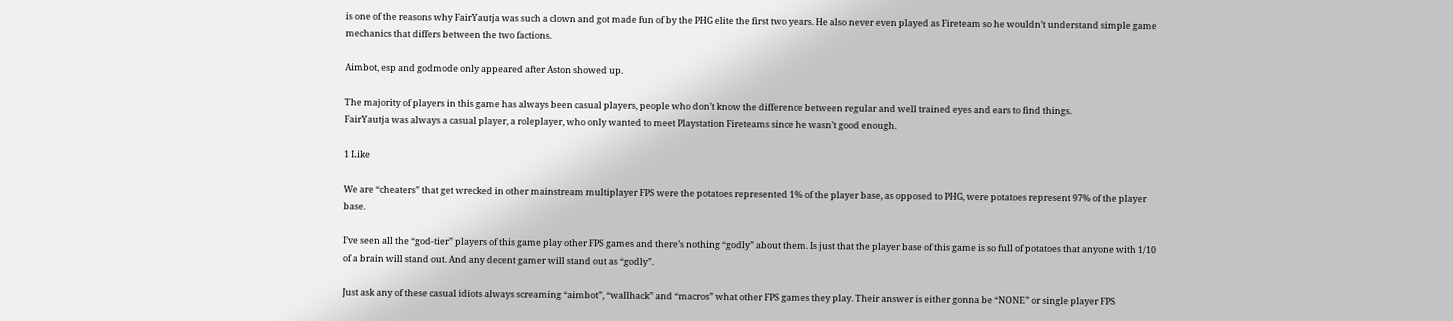is one of the reasons why FairYautja was such a clown and got made fun of by the PHG elite the first two years. He also never even played as Fireteam so he wouldn’t understand simple game mechanics that differs between the two factions.

Aimbot, esp and godmode only appeared after Aston showed up.

The majority of players in this game has always been casual players, people who don’t know the difference between regular and well trained eyes and ears to find things.
FairYautja was always a casual player, a roleplayer, who only wanted to meet Playstation Fireteams since he wasn’t good enough.

1 Like

We are “cheaters” that get wrecked in other mainstream multiplayer FPS were the potatoes represented 1% of the player base, as opposed to PHG, were potatoes represent 97% of the player base.

I’ve seen all the “god-tier” players of this game play other FPS games and there’s nothing “godly” about them. Is just that the player base of this game is so full of potatoes that anyone with 1/10 of a brain will stand out. And any decent gamer will stand out as “godly”.

Just ask any of these casual idiots always screaming “aimbot”, “wallhack” and “macros” what other FPS games they play. Their answer is either gonna be “NONE” or single player FPS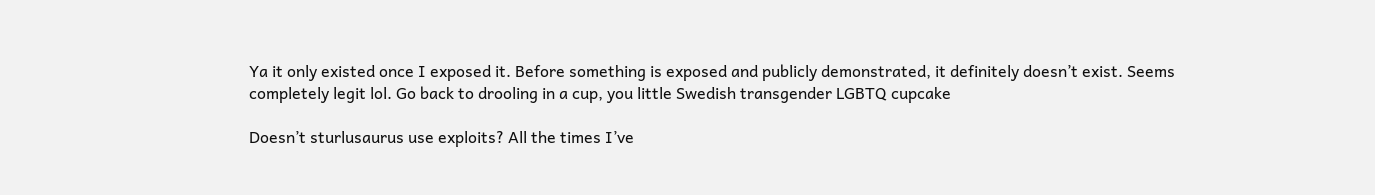Ya it only existed once I exposed it. Before something is exposed and publicly demonstrated, it definitely doesn’t exist. Seems completely legit lol. Go back to drooling in a cup, you little Swedish transgender LGBTQ cupcake

Doesn’t sturlusaurus use exploits? All the times I’ve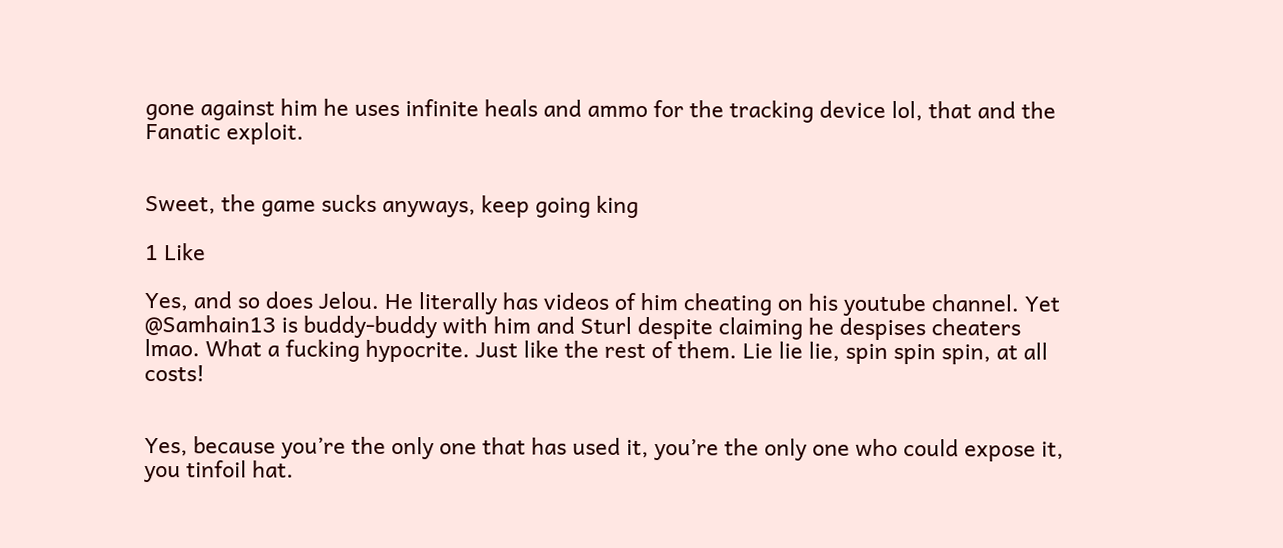gone against him he uses infinite heals and ammo for the tracking device lol, that and the Fanatic exploit.


Sweet, the game sucks anyways, keep going king

1 Like

Yes, and so does Jelou. He literally has videos of him cheating on his youtube channel. Yet @Samhain13 is buddy-buddy with him and Sturl despite claiming he despises cheaters lmao. What a fucking hypocrite. Just like the rest of them. Lie lie lie, spin spin spin, at all costs!


Yes, because you’re the only one that has used it, you’re the only one who could expose it, you tinfoil hat.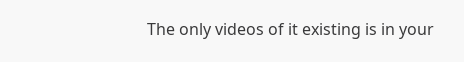The only videos of it existing is in your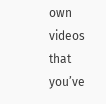own videos that you’ve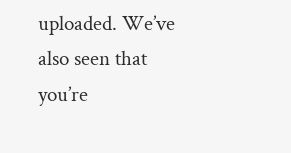uploaded. We’ve also seen that you’re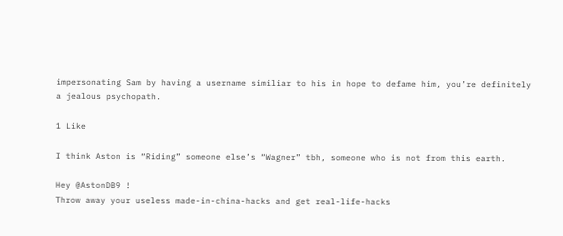impersonating Sam by having a username similiar to his in hope to defame him, you’re definitely a jealous psychopath.

1 Like

I think Aston is “Riding” someone else’s “Wagner” tbh, someone who is not from this earth.

Hey @AstonDB9 !
Throw away your useless made-in-china-hacks and get real-life-hacks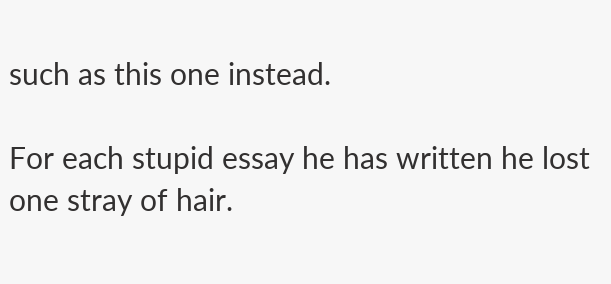such as this one instead.

For each stupid essay he has written he lost one stray of hair.